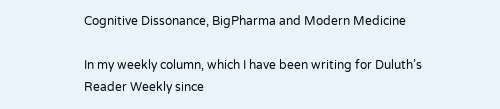Cognitive Dissonance, BigPharma and Modern Medicine

In my weekly column, which I have been writing for Duluth’s Reader Weekly since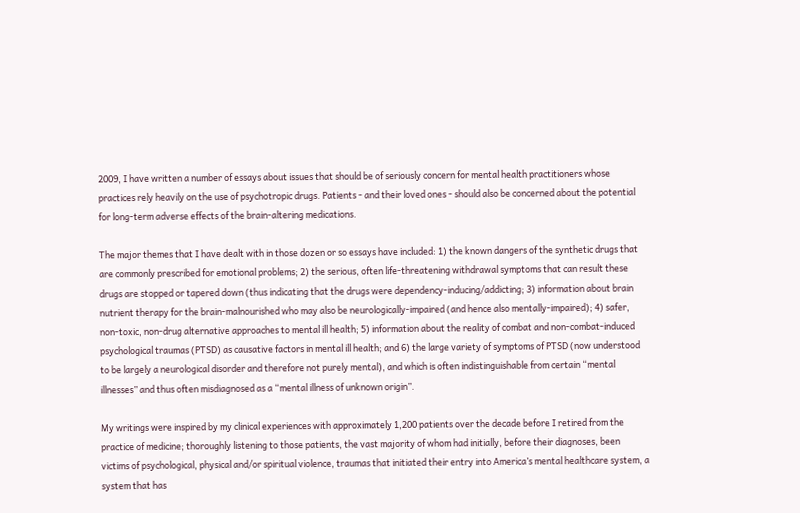2009, I have written a number of essays about issues that should be of seriously concern for mental health practitioners whose practices rely heavily on the use of psychotropic drugs. Patients - and their loved ones - should also be concerned about the potential for long-term adverse effects of the brain-altering medications.

The major themes that I have dealt with in those dozen or so essays have included: 1) the known dangers of the synthetic drugs that are commonly prescribed for emotional problems; 2) the serious, often life-threatening withdrawal symptoms that can result these drugs are stopped or tapered down (thus indicating that the drugs were dependency-inducing/addicting; 3) information about brain nutrient therapy for the brain-malnourished who may also be neurologically-impaired (and hence also mentally-impaired); 4) safer, non-toxic, non-drug alternative approaches to mental ill health; 5) information about the reality of combat and non-combat-induced psychological traumas (PTSD) as causative factors in mental ill health; and 6) the large variety of symptoms of PTSD (now understood to be largely a neurological disorder and therefore not purely mental), and which is often indistinguishable from certain “mental illnesses” and thus often misdiagnosed as a “mental illness of unknown origin”.

My writings were inspired by my clinical experiences with approximately 1,200 patients over the decade before I retired from the practice of medicine; thoroughly listening to those patients, the vast majority of whom had initially, before their diagnoses, been victims of psychological, physical and/or spiritual violence, traumas that initiated their entry into America’s mental healthcare system, a system that has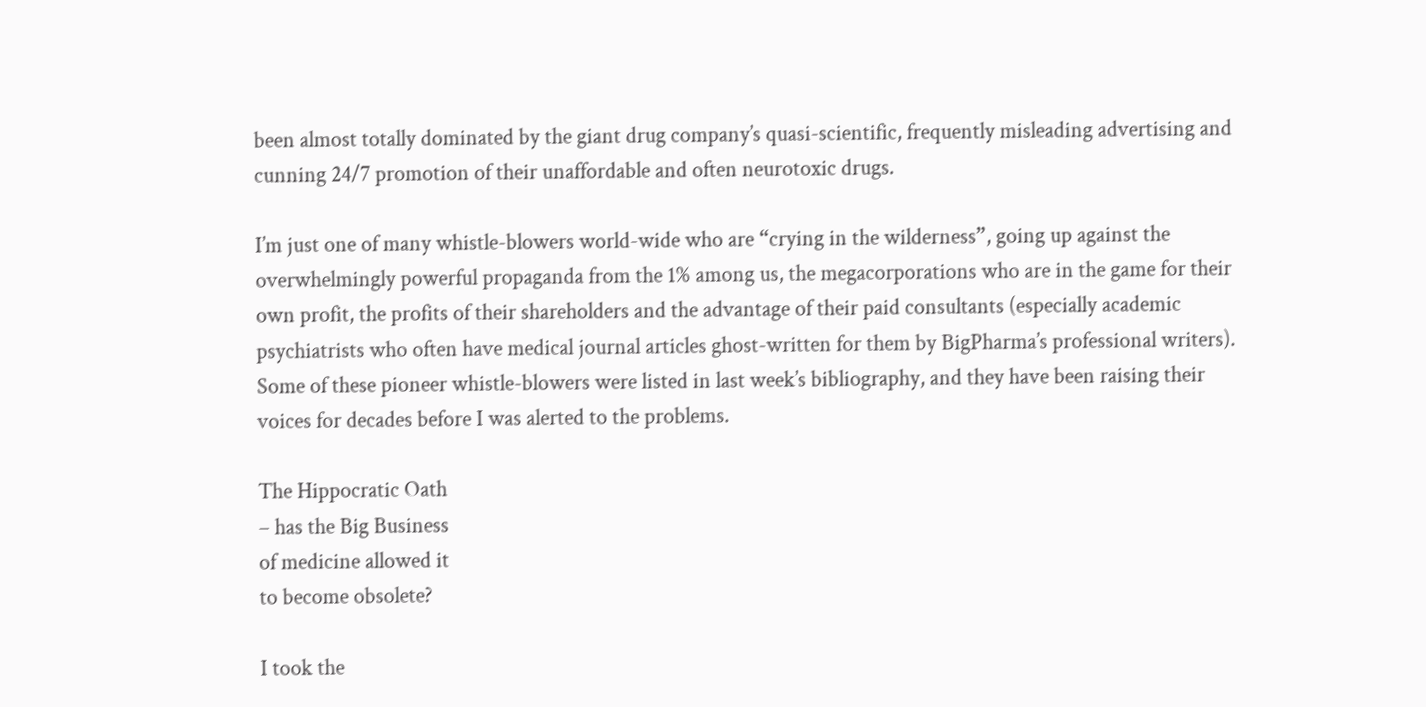been almost totally dominated by the giant drug company’s quasi-scientific, frequently misleading advertising and cunning 24/7 promotion of their unaffordable and often neurotoxic drugs.

I’m just one of many whistle-blowers world-wide who are “crying in the wilderness”, going up against the overwhelmingly powerful propaganda from the 1% among us, the megacorporations who are in the game for their own profit, the profits of their shareholders and the advantage of their paid consultants (especially academic psychiatrists who often have medical journal articles ghost-written for them by BigPharma’s professional writers). Some of these pioneer whistle-blowers were listed in last week’s bibliography, and they have been raising their voices for decades before I was alerted to the problems.

The Hippocratic Oath
– has the Big Business
of medicine allowed it
to become obsolete?

I took the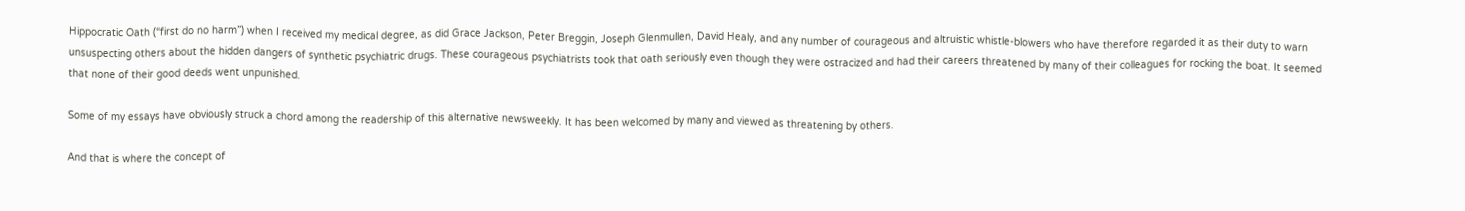Hippocratic Oath (“first do no harm”) when I received my medical degree, as did Grace Jackson, Peter Breggin, Joseph Glenmullen, David Healy, and any number of courageous and altruistic whistle-blowers who have therefore regarded it as their duty to warn unsuspecting others about the hidden dangers of synthetic psychiatric drugs. These courageous psychiatrists took that oath seriously even though they were ostracized and had their careers threatened by many of their colleagues for rocking the boat. It seemed that none of their good deeds went unpunished.

Some of my essays have obviously struck a chord among the readership of this alternative newsweekly. It has been welcomed by many and viewed as threatening by others.

And that is where the concept of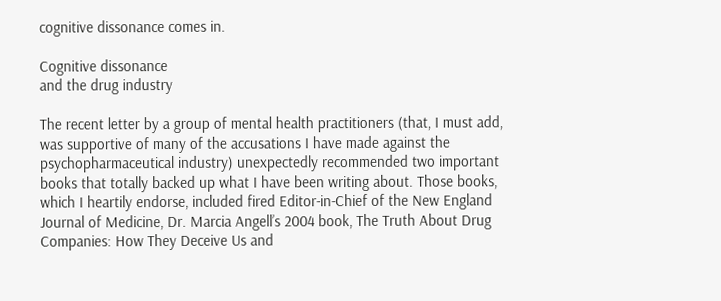cognitive dissonance comes in.

Cognitive dissonance
and the drug industry

The recent letter by a group of mental health practitioners (that, I must add, was supportive of many of the accusations I have made against the psychopharmaceutical industry) unexpectedly recommended two important books that totally backed up what I have been writing about. Those books, which I heartily endorse, included fired Editor-in-Chief of the New England Journal of Medicine, Dr. Marcia Angell’s 2004 book, The Truth About Drug Companies: How They Deceive Us and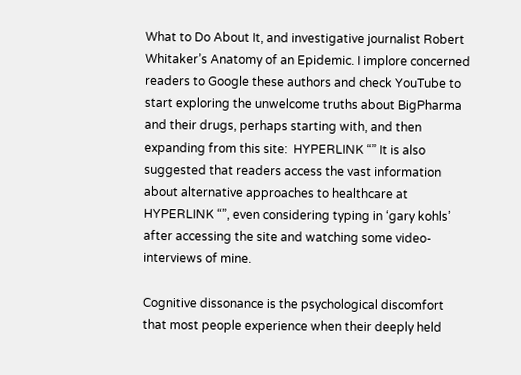What to Do About It, and investigative journalist Robert Whitaker’s Anatomy of an Epidemic. I implore concerned readers to Google these authors and check YouTube to start exploring the unwelcome truths about BigPharma and their drugs, perhaps starting with, and then expanding from this site:  HYPERLINK “” It is also suggested that readers access the vast information about alternative approaches to healthcare at   HYPERLINK “”, even considering typing in ‘gary kohls’ after accessing the site and watching some video-interviews of mine.

Cognitive dissonance is the psychological discomfort that most people experience when their deeply held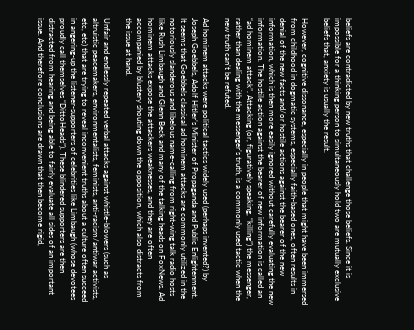beliefs are contradicted by new truths that challenge those beliefs. Since it is impossible for a thinking person to simultaneously hold two are mutually exclusive beliefs that, anxiety is usually the result.

However, cognitive dissonance, especially in people that might have been immersed from childhood in dogmatic systems, especially faith-based ones, often results in denial of the new facts and/or hostile actions against the bearer of the new information, which is then more easily ignored without carefully evaluating the new information. The hostile action against the bearer of new information is called an “ad hominem attack”. Attacking (or, figuratively speaking, “killing”) the messenger, rather than dealing with the messenger’s truth, is a commonly used tactic when the new truth can’t be refuted.

Ad hominem attacks were political tactics widely used (perhaps invented?) by Joseph Goebbels, Adolf Hitler’s Minister of Propaganda and Public Enlightenment. It seems that Goebbels classical ad hominem attacks are commonly utilized in the notoriously slanderous and libelous name-calling from right-wing talk radio hosts like Rush Limbaugh and Glenn Beck and many of the talking heads on FoxNews. Ad hominem attacks expose the attackers weaknesses, and they are often accompanied by blustery shouting down the opposition, which also distracts from the issue at hand.

Unfair and endlessly repeated verbal attacks against whistle-blowers (such as altruistic peacemakers, environmentalists, feminists, anti-racism/antiwar activists, etc, etc) that are trying to reveal inconvenient truths about a culture often succeed in angering-up the listener-supporters of celebrities like Limbaugh (whose devotees proudly call themselves “DittoHeads”). These blindered supporters are then distracted from hearing and being able to fairly evaluate all sides of an important issue. And therefore conclusions are drawn that then become rigid,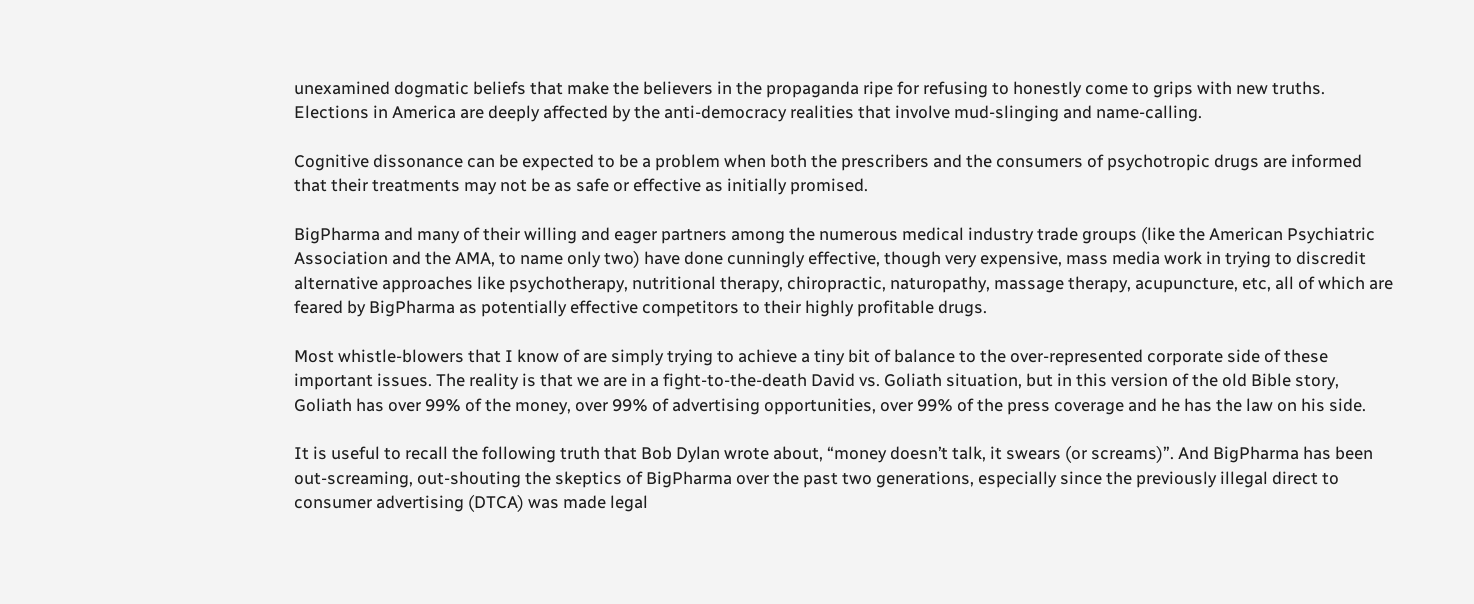unexamined dogmatic beliefs that make the believers in the propaganda ripe for refusing to honestly come to grips with new truths. Elections in America are deeply affected by the anti-democracy realities that involve mud-slinging and name-calling.

Cognitive dissonance can be expected to be a problem when both the prescribers and the consumers of psychotropic drugs are informed that their treatments may not be as safe or effective as initially promised.

BigPharma and many of their willing and eager partners among the numerous medical industry trade groups (like the American Psychiatric Association and the AMA, to name only two) have done cunningly effective, though very expensive, mass media work in trying to discredit alternative approaches like psychotherapy, nutritional therapy, chiropractic, naturopathy, massage therapy, acupuncture, etc, all of which are feared by BigPharma as potentially effective competitors to their highly profitable drugs.

Most whistle-blowers that I know of are simply trying to achieve a tiny bit of balance to the over-represented corporate side of these important issues. The reality is that we are in a fight-to-the-death David vs. Goliath situation, but in this version of the old Bible story, Goliath has over 99% of the money, over 99% of advertising opportunities, over 99% of the press coverage and he has the law on his side.

It is useful to recall the following truth that Bob Dylan wrote about, “money doesn’t talk, it swears (or screams)”. And BigPharma has been out-screaming, out-shouting the skeptics of BigPharma over the past two generations, especially since the previously illegal direct to consumer advertising (DTCA) was made legal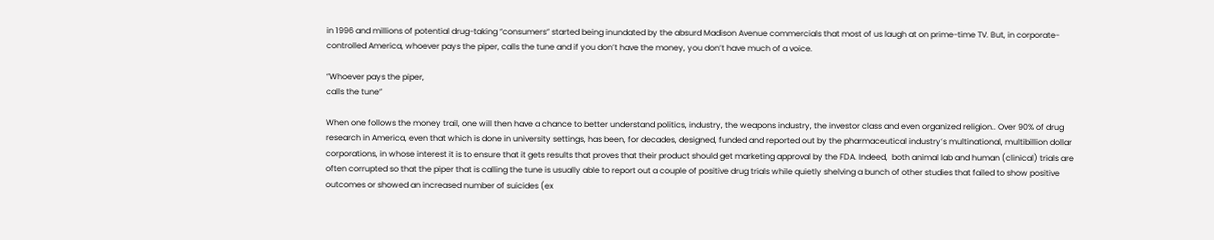in 1996 and millions of potential drug-taking “consumers” started being inundated by the absurd Madison Avenue commercials that most of us laugh at on prime-time TV. But, in corporate-controlled America, whoever pays the piper, calls the tune and if you don’t have the money, you don’t have much of a voice.

”Whoever pays the piper,
calls the tune”

When one follows the money trail, one will then have a chance to better understand politics, industry, the weapons industry, the investor class and even organized religion.. Over 90% of drug research in America, even that which is done in university settings, has been, for decades, designed, funded and reported out by the pharmaceutical industry’s multinational, multibillion dollar corporations, in whose interest it is to ensure that it gets results that proves that their product should get marketing approval by the FDA. Indeed,  both animal lab and human (clinical) trials are often corrupted so that the piper that is calling the tune is usually able to report out a couple of positive drug trials while quietly shelving a bunch of other studies that failed to show positive outcomes or showed an increased number of suicides (ex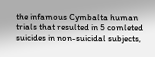the infamous Cymbalta human trials that resulted in 5 comleted suicides in non-suicidal subjects,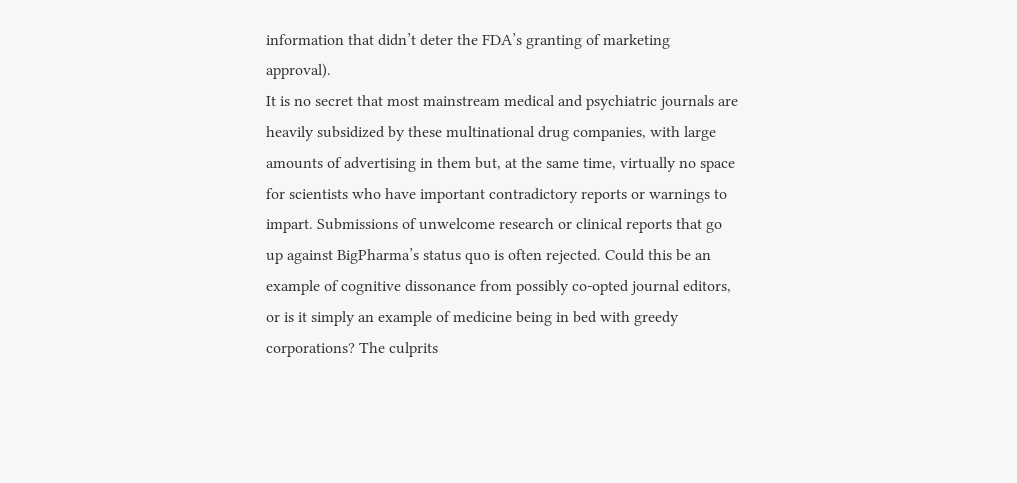information that didn’t deter the FDA’s granting of marketing approval).
It is no secret that most mainstream medical and psychiatric journals are heavily subsidized by these multinational drug companies, with large amounts of advertising in them but, at the same time, virtually no space for scientists who have important contradictory reports or warnings to impart. Submissions of unwelcome research or clinical reports that go up against BigPharma’s status quo is often rejected. Could this be an example of cognitive dissonance from possibly co-opted journal editors, or is it simply an example of medicine being in bed with greedy corporations? The culprits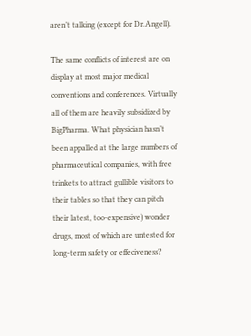aren’t talking (except for Dr.Angell).

The same conflicts of interest are on display at most major medical conventions and conferences. Virtually all of them are heavily subsidized by BigPharma. What physician hasn’t been appalled at the large numbers of pharmaceutical companies, with free trinkets to attract gullible visitors to their tables so that they can pitch their latest, too-expensive) wonder drugs, most of which are untested for long-term safety or effeciveness?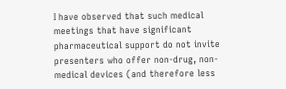I have observed that such medical meetings that have significant pharmaceutical support do not invite presenters who offer non-drug, non-medical devices (and therefore less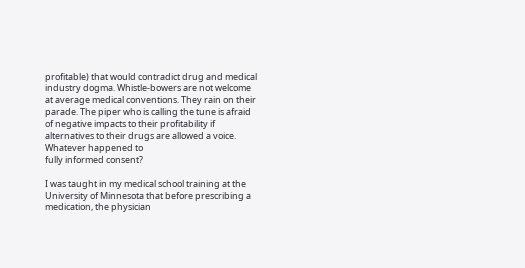profitable) that would contradict drug and medical industry dogma. Whistle-bowers are not welcome at average medical conventions. They rain on their parade. The piper who is calling the tune is afraid of negative impacts to their profitability if alternatives to their drugs are allowed a voice.
Whatever happened to
fully informed consent?

I was taught in my medical school training at the University of Minnesota that before prescribing a medication, the physician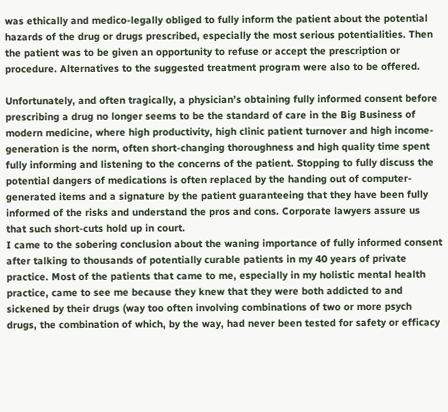was ethically and medico-legally obliged to fully inform the patient about the potential hazards of the drug or drugs prescribed, especially the most serious potentialities. Then the patient was to be given an opportunity to refuse or accept the prescription or procedure. Alternatives to the suggested treatment program were also to be offered.

Unfortunately, and often tragically, a physician’s obtaining fully informed consent before prescribing a drug no longer seems to be the standard of care in the Big Business of modern medicine, where high productivity, high clinic patient turnover and high income-generation is the norm, often short-changing thoroughness and high quality time spent fully informing and listening to the concerns of the patient. Stopping to fully discuss the potential dangers of medications is often replaced by the handing out of computer-generated items and a signature by the patient guaranteeing that they have been fully informed of the risks and understand the pros and cons. Corporate lawyers assure us that such short-cuts hold up in court.
I came to the sobering conclusion about the waning importance of fully informed consent after talking to thousands of potentially curable patients in my 40 years of private practice. Most of the patients that came to me, especially in my holistic mental health practice, came to see me because they knew that they were both addicted to and sickened by their drugs (way too often involving combinations of two or more psych drugs, the combination of which, by the way, had never been tested for safety or efficacy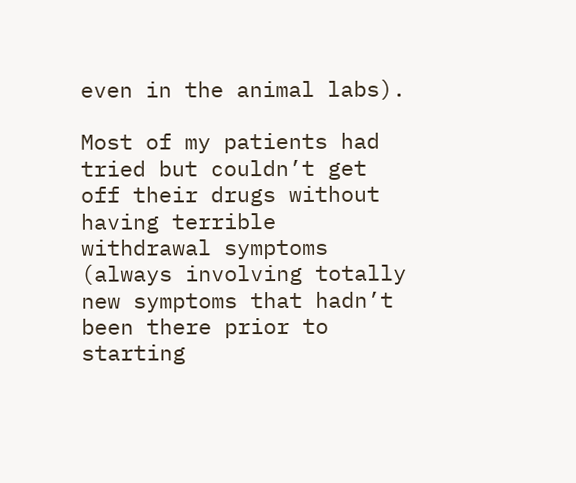even in the animal labs).

Most of my patients had tried but couldn’t get off their drugs without having terrible withdrawal symptoms (always involving totally new symptoms that hadn’t been there prior to starting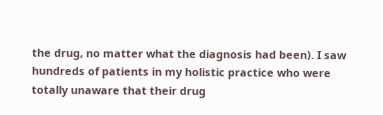the drug, no matter what the diagnosis had been). I saw hundreds of patients in my holistic practice who were totally unaware that their drug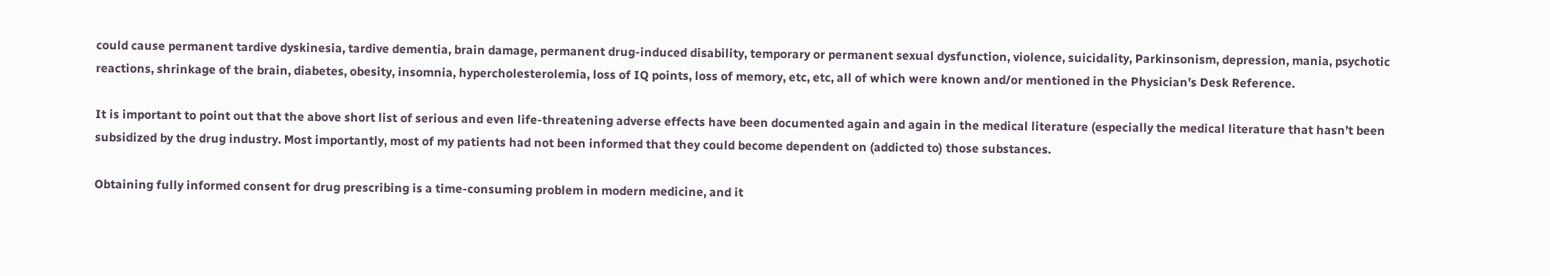could cause permanent tardive dyskinesia, tardive dementia, brain damage, permanent drug-induced disability, temporary or permanent sexual dysfunction, violence, suicidality, Parkinsonism, depression, mania, psychotic reactions, shrinkage of the brain, diabetes, obesity, insomnia, hypercholesterolemia, loss of IQ points, loss of memory, etc, etc, all of which were known and/or mentioned in the Physician’s Desk Reference.

It is important to point out that the above short list of serious and even life-threatening adverse effects have been documented again and again in the medical literature (especially the medical literature that hasn’t been subsidized by the drug industry. Most importantly, most of my patients had not been informed that they could become dependent on (addicted to) those substances.

Obtaining fully informed consent for drug prescribing is a time-consuming problem in modern medicine, and it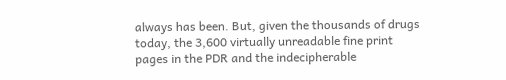always has been. But, given the thousands of drugs today, the 3,600 virtually unreadable fine print pages in the PDR and the indecipherable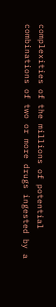complexities of the millions of potential combinations of two or more drugs ingested by a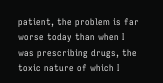patient, the problem is far worse today than when I was prescribing drugs, the toxic nature of which I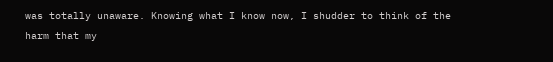was totally unaware. Knowing what I know now, I shudder to think of the harm that my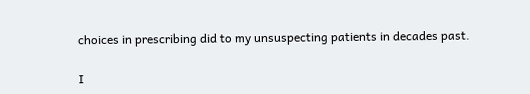choices in prescribing did to my unsuspecting patients in decades past.

I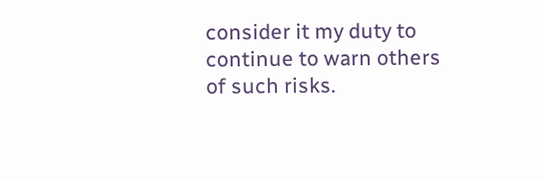consider it my duty to continue to warn others of such risks.